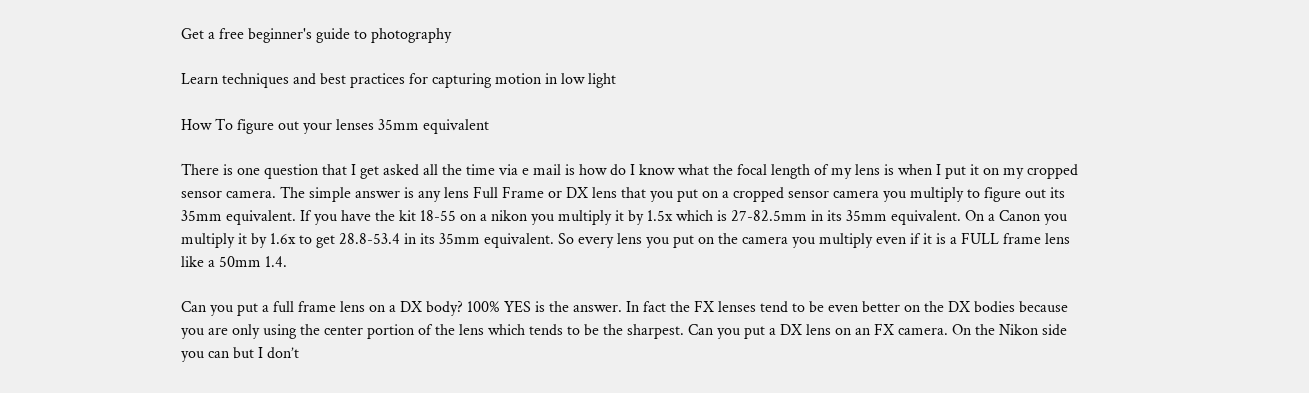Get a free beginner's guide to photography

Learn techniques and best practices for capturing motion in low light

How To figure out your lenses 35mm equivalent

There is one question that I get asked all the time via e mail is how do I know what the focal length of my lens is when I put it on my cropped sensor camera. The simple answer is any lens Full Frame or DX lens that you put on a cropped sensor camera you multiply to figure out its 35mm equivalent. If you have the kit 18-55 on a nikon you multiply it by 1.5x which is 27-82.5mm in its 35mm equivalent. On a Canon you multiply it by 1.6x to get 28.8-53.4 in its 35mm equivalent. So every lens you put on the camera you multiply even if it is a FULL frame lens like a 50mm 1.4.

Can you put a full frame lens on a DX body? 100% YES is the answer. In fact the FX lenses tend to be even better on the DX bodies because you are only using the center portion of the lens which tends to be the sharpest. Can you put a DX lens on an FX camera. On the Nikon side you can but I don’t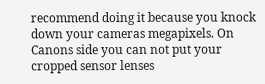recommend doing it because you knock down your cameras megapixels. On Canons side you can not put your cropped sensor lenses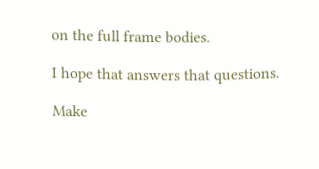on the full frame bodies.

I hope that answers that questions.

Make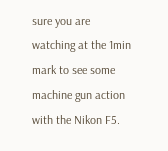sure you are watching at the 1min mark to see some machine gun action with the Nikon F5.